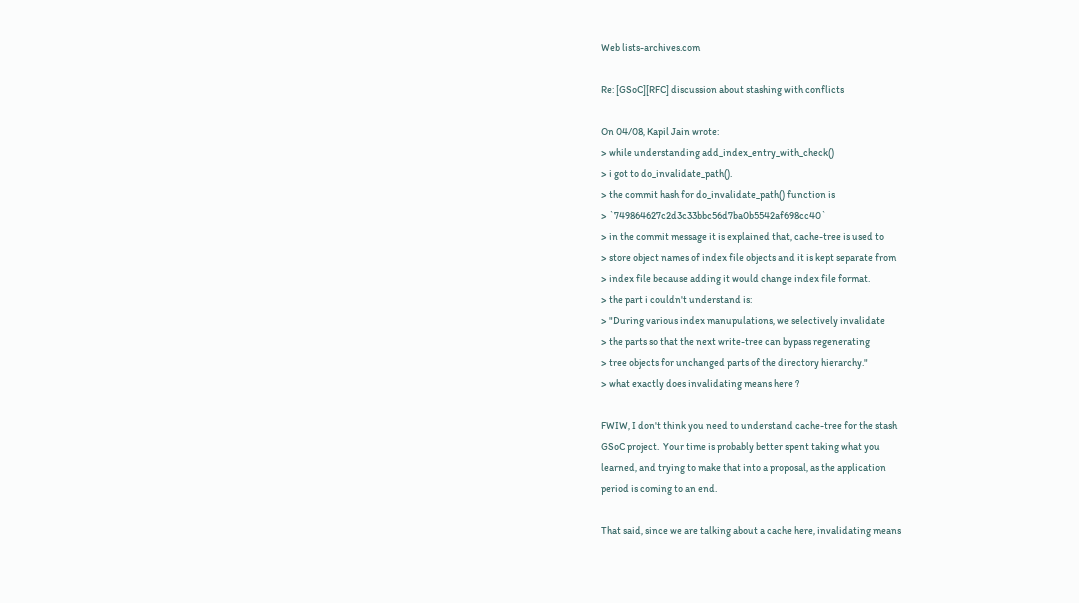Web lists-archives.com

Re: [GSoC][RFC] discussion about stashing with conflicts

On 04/08, Kapil Jain wrote:
> while understanding add_index_entry_with_check()
> i got to do_invalidate_path().
> the commit hash for do_invalidate_path() function is
> `749864627c2d3c33bbc56d7ba0b5542af698cc40`
> in the commit message it is explained that, cache-tree is used to
> store object names of index file objects and it is kept separate from
> index file because adding it would change index file format.
> the part i couldn't understand is:
> "During various index manupulations, we selectively invalidate
> the parts so that the next write-tree can bypass regenerating
> tree objects for unchanged parts of the directory hierarchy."
> what exactly does invalidating means here ?

FWIW, I don't think you need to understand cache-tree for the stash
GSoC project.  Your time is probably better spent taking what you
learned, and trying to make that into a proposal, as the application
period is coming to an end.

That said, since we are talking about a cache here, invalidating means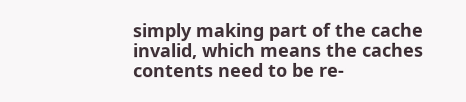simply making part of the cache invalid, which means the caches
contents need to be re-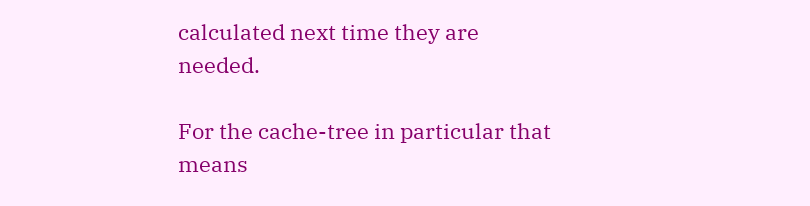calculated next time they are needed.

For the cache-tree in particular that means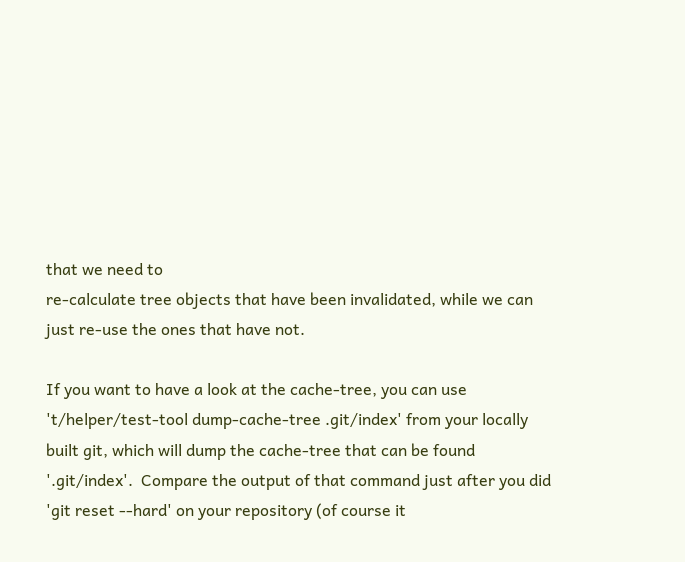that we need to
re-calculate tree objects that have been invalidated, while we can
just re-use the ones that have not.

If you want to have a look at the cache-tree, you can use
't/helper/test-tool dump-cache-tree .git/index' from your locally
built git, which will dump the cache-tree that can be found
'.git/index'.  Compare the output of that command just after you did
'git reset --hard' on your repository (of course it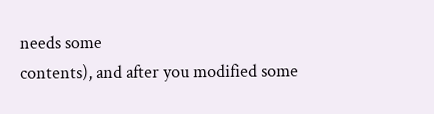needs some
contents), and after you modified some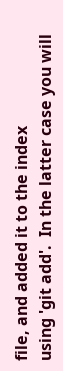file, and added it to the index
using 'git add'.  In the latter case you will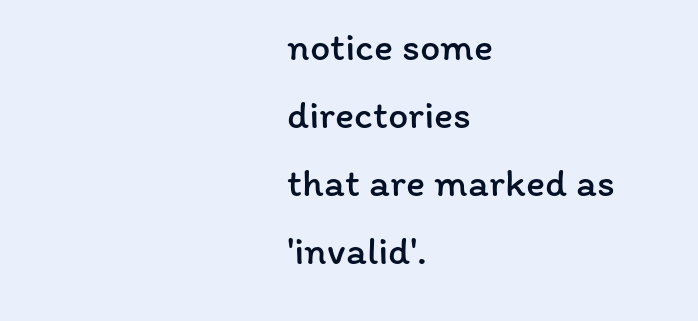notice some directories
that are marked as 'invalid'.